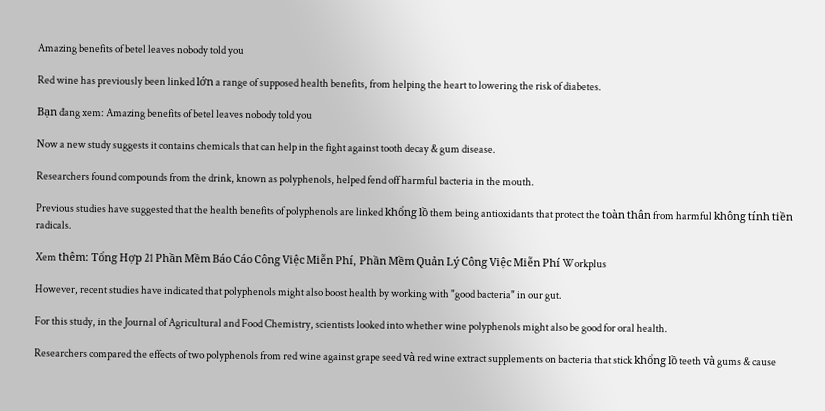Amazing benefits of betel leaves nobody told you

Red wine has previously been linked lớn a range of supposed health benefits, from helping the heart to lowering the risk of diabetes.

Bạn đang xem: Amazing benefits of betel leaves nobody told you

Now a new study suggests it contains chemicals that can help in the fight against tooth decay & gum disease.

Researchers found compounds from the drink, known as polyphenols, helped fend off harmful bacteria in the mouth.

Previous studies have suggested that the health benefits of polyphenols are linked khổng lồ them being antioxidants that protect the toàn thân from harmful không tính tiền radicals.

Xem thêm: Tổng Hợp 21 Phần Mềm Báo Cáo Công Việc Miễn Phí, Phần Mềm Quản Lý Công Việc Miễn Phí Workplus

However, recent studies have indicated that polyphenols might also boost health by working with "good bacteria" in our gut.

For this study, in the Journal of Agricultural and Food Chemistry, scientists looked into whether wine polyphenols might also be good for oral health.

Researchers compared the effects of two polyphenols from red wine against grape seed và red wine extract supplements on bacteria that stick khổng lồ teeth và gums & cause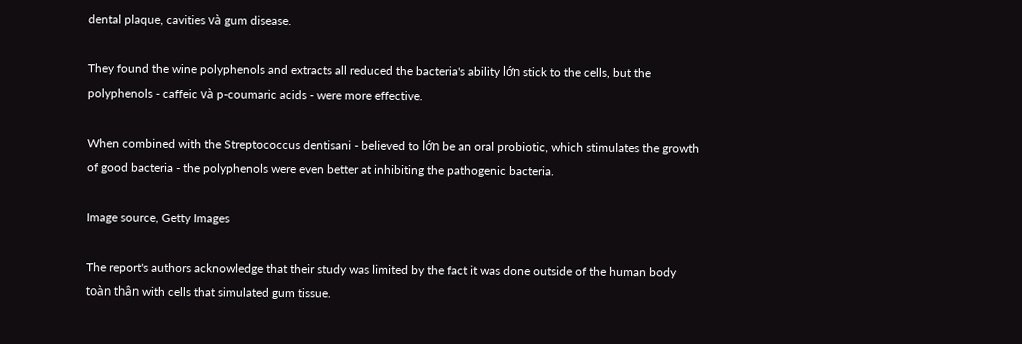dental plaque, cavities và gum disease.

They found the wine polyphenols and extracts all reduced the bacteria's ability lớn stick to the cells, but the polyphenols - caffeic và p-coumaric acids - were more effective.

When combined with the Streptococcus dentisani - believed to lớn be an oral probiotic, which stimulates the growth of good bacteria - the polyphenols were even better at inhibiting the pathogenic bacteria.

Image source, Getty Images

The report's authors acknowledge that their study was limited by the fact it was done outside of the human body toàn thân with cells that simulated gum tissue.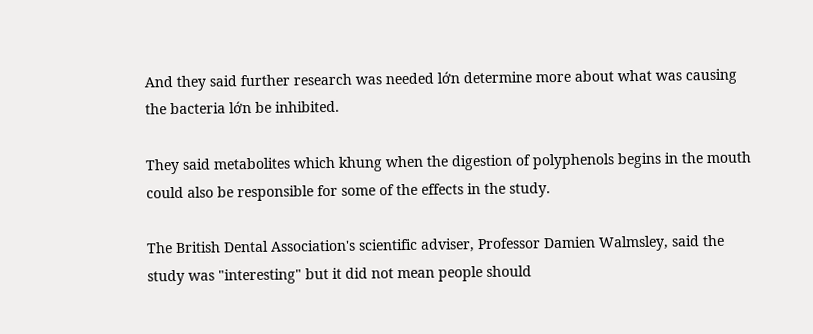And they said further research was needed lớn determine more about what was causing the bacteria lớn be inhibited.

They said metabolites which khung when the digestion of polyphenols begins in the mouth could also be responsible for some of the effects in the study.

The British Dental Association's scientific adviser, Professor Damien Walmsley, said the study was "interesting" but it did not mean people should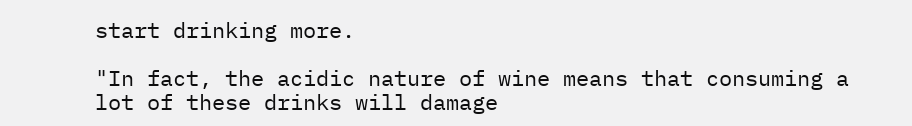start drinking more.

"In fact, the acidic nature of wine means that consuming a lot of these drinks will damage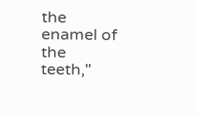the enamel of the teeth,"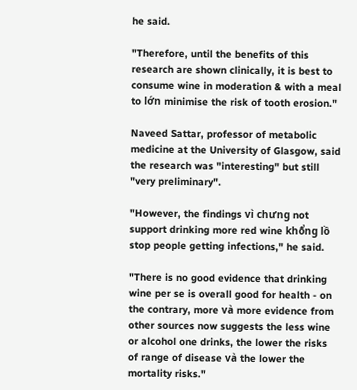he said.

"Therefore, until the benefits of this research are shown clinically, it is best to consume wine in moderation & with a meal to lớn minimise the risk of tooth erosion."

Naveed Sattar, professor of metabolic medicine at the University of Glasgow, said the research was "interesting" but still "very preliminary".

"However, the findings vì chưng not support drinking more red wine khổng lồ stop people getting infections," he said.

"There is no good evidence that drinking wine per se is overall good for health - on the contrary, more và more evidence from other sources now suggests the less wine or alcohol one drinks, the lower the risks of range of disease và the lower the mortality risks."